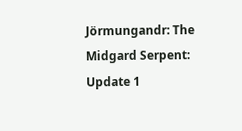Jörmungandr: The Midgard Serpent: Update 1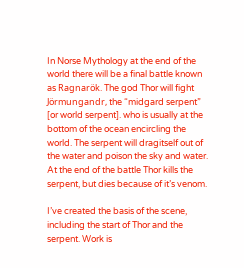In Norse Mythology at the end of the world there will be a final battle known as Ragnarök. The god Thor will fight Jörmungandr, the “midgard serpent” [or world serpent]. who is usually at the bottom of the ocean encircling the world. The serpent will dragitself out of the water and poison the sky and water. At the end of the battle Thor kills the serpent, but dies because of it’s venom.

I’ve created the basis of the scene, including the start of Thor and the serpent. Work is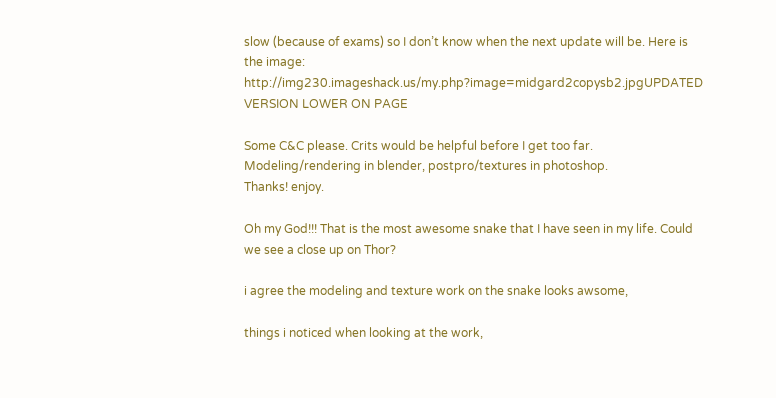slow (because of exams) so I don’t know when the next update will be. Here is the image: http://img230.imageshack.us/my.php?image=midgard2copysb2.jpgUPDATED VERSION LOWER ON PAGE

Some C&C please. Crits would be helpful before I get too far. Modeling/rendering in blender, postpro/textures in photoshop.
Thanks! enjoy.

Oh my God!!! That is the most awesome snake that I have seen in my life. Could we see a close up on Thor?

i agree the modeling and texture work on the snake looks awsome,

things i noticed when looking at the work,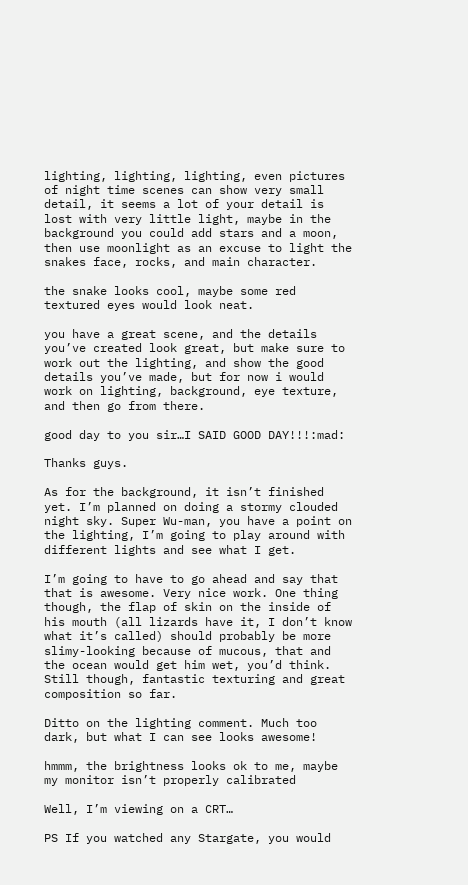lighting, lighting, lighting, even pictures of night time scenes can show very small detail, it seems a lot of your detail is lost with very little light, maybe in the background you could add stars and a moon, then use moonlight as an excuse to light the snakes face, rocks, and main character.

the snake looks cool, maybe some red textured eyes would look neat.

you have a great scene, and the details you’ve created look great, but make sure to work out the lighting, and show the good details you’ve made, but for now i would work on lighting, background, eye texture, and then go from there.

good day to you sir…I SAID GOOD DAY!!!:mad:

Thanks guys.

As for the background, it isn’t finished yet. I’m planned on doing a stormy clouded night sky. Super Wu-man, you have a point on the lighting, I’m going to play around with different lights and see what I get.

I’m going to have to go ahead and say that that is awesome. Very nice work. One thing though, the flap of skin on the inside of his mouth (all lizards have it, I don’t know what it’s called) should probably be more slimy-looking because of mucous, that and the ocean would get him wet, you’d think. Still though, fantastic texturing and great composition so far.

Ditto on the lighting comment. Much too dark, but what I can see looks awesome!

hmmm, the brightness looks ok to me, maybe my monitor isn’t properly calibrated

Well, I’m viewing on a CRT…

PS If you watched any Stargate, you would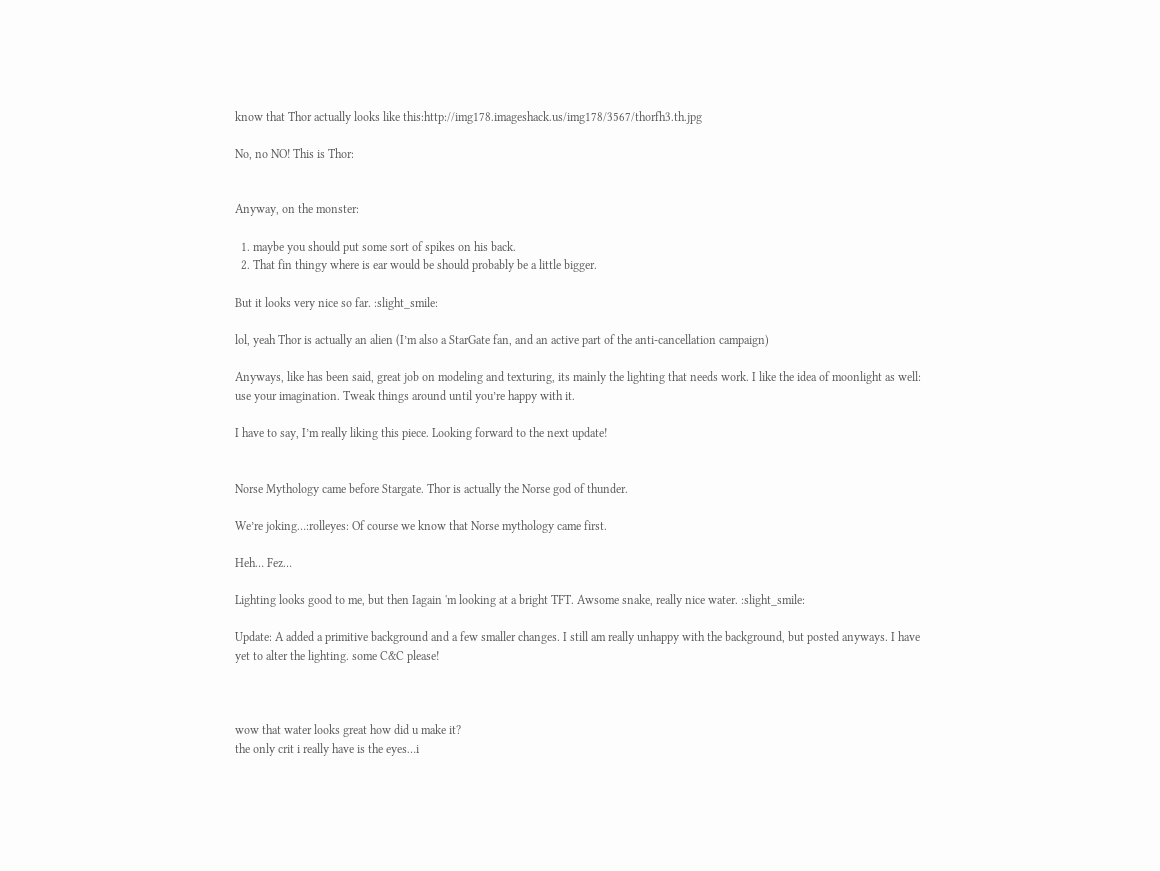know that Thor actually looks like this:http://img178.imageshack.us/img178/3567/thorfh3.th.jpg

No, no NO! This is Thor:


Anyway, on the monster:

  1. maybe you should put some sort of spikes on his back.
  2. That fin thingy where is ear would be should probably be a little bigger.

But it looks very nice so far. :slight_smile:

lol, yeah Thor is actually an alien (I’m also a StarGate fan, and an active part of the anti-cancellation campaign)

Anyways, like has been said, great job on modeling and texturing, its mainly the lighting that needs work. I like the idea of moonlight as well: use your imagination. Tweak things around until you’re happy with it.

I have to say, I’m really liking this piece. Looking forward to the next update!


Norse Mythology came before Stargate. Thor is actually the Norse god of thunder.

We’re joking…:rolleyes: Of course we know that Norse mythology came first.

Heh… Fez…

Lighting looks good to me, but then Iagain 'm looking at a bright TFT. Awsome snake, really nice water. :slight_smile:

Update: A added a primitive background and a few smaller changes. I still am really unhappy with the background, but posted anyways. I have yet to alter the lighting. some C&C please!



wow that water looks great how did u make it?
the only crit i really have is the eyes…i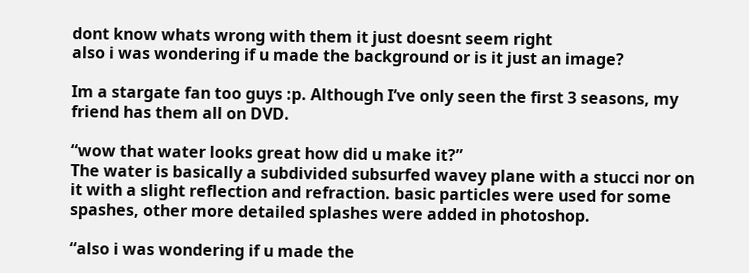dont know whats wrong with them it just doesnt seem right
also i was wondering if u made the background or is it just an image?

Im a stargate fan too guys :p. Although I’ve only seen the first 3 seasons, my friend has them all on DVD.

“wow that water looks great how did u make it?”
The water is basically a subdivided subsurfed wavey plane with a stucci nor on it with a slight reflection and refraction. basic particles were used for some spashes, other more detailed splashes were added in photoshop.

“also i was wondering if u made the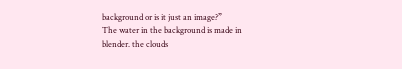background or is it just an image?”
The water in the background is made in blender. the clouds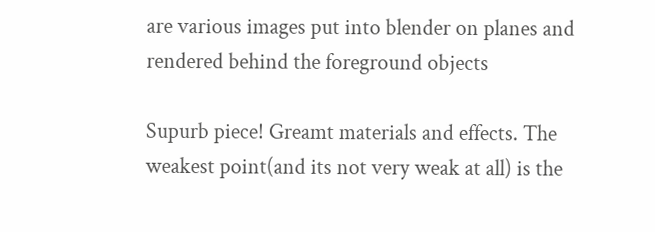are various images put into blender on planes and rendered behind the foreground objects

Supurb piece! Greamt materials and effects. The weakest point(and its not very weak at all) is the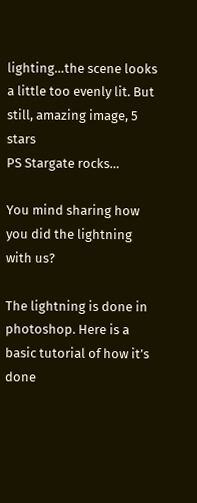lighting…the scene looks a little too evenly lit. But still, amazing image, 5 stars
PS Stargate rocks…

You mind sharing how you did the lightning with us?

The lightning is done in photoshop. Here is a basic tutorial of how it’s done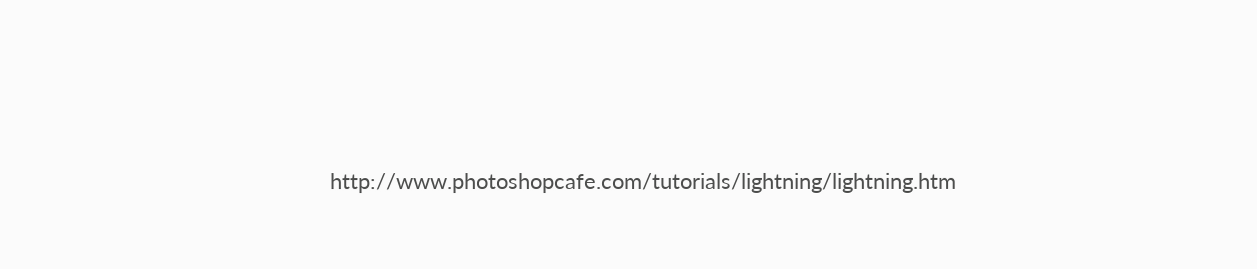http://www.photoshopcafe.com/tutorials/lightning/lightning.htm